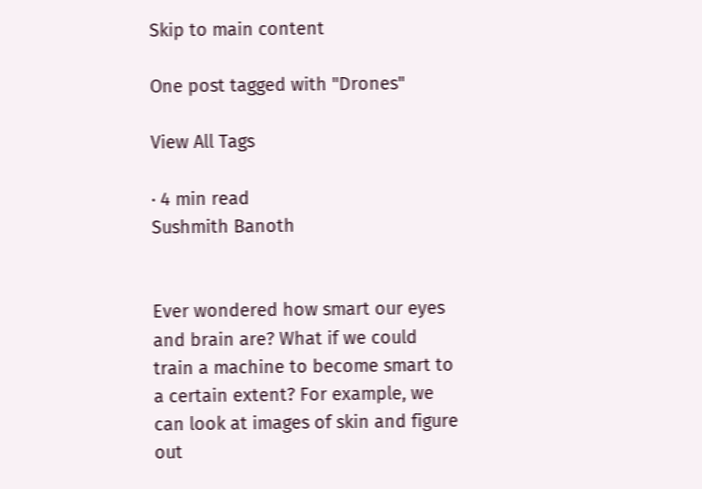Skip to main content

One post tagged with "Drones"

View All Tags

· 4 min read
Sushmith Banoth


Ever wondered how smart our eyes and brain are? What if we could train a machine to become smart to a certain extent? For example, we can look at images of skin and figure out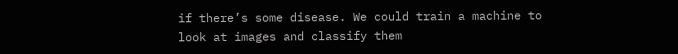if there’s some disease. We could train a machine to look at images and classify them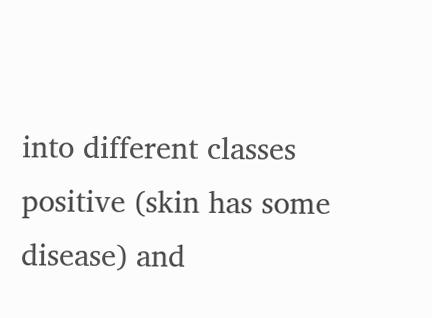into different classes positive (skin has some disease) and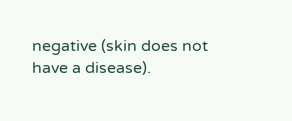negative (skin does not have a disease).